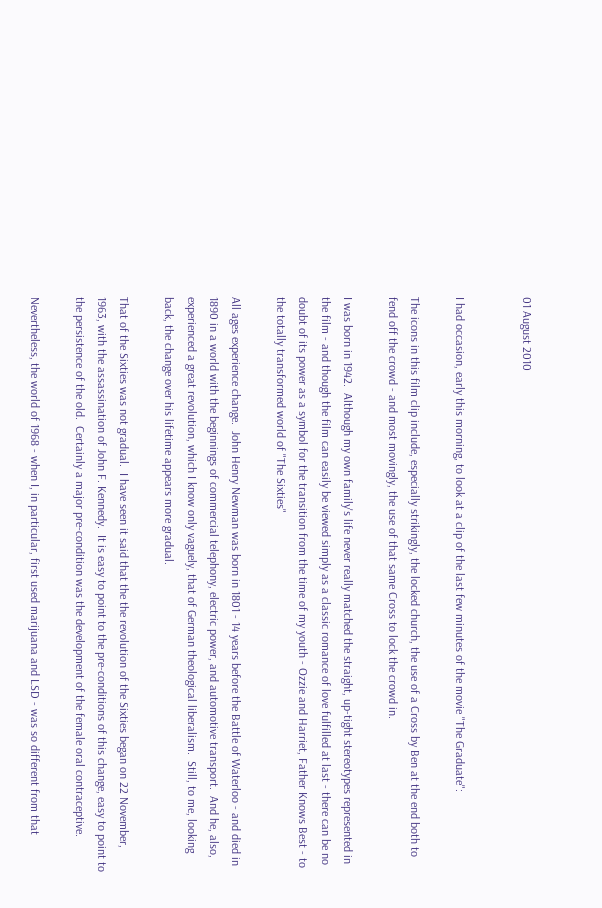01 August 2010


I had occasion, early this morning, to look at a clip of the last few minutes of the movie "The Graduate":

The icons in this film clip include, especially strikingly, the locked church, the use of a Cross by Ben at the end both to fend off the crowd - and most movingly, the use of that same Cross to lock the crowd in.

I was born in 1942.  Although my own family's life never really matched the straight, up-tight stereotypes represented in the film - and though the film can easily be viewed simply as a classic romance of love fulfilled at last - there can be no doubt of its power as a symbol for the transition from the time of my youth - Ozzie and Harriet, Father Knows Best - to the totally transformed world of "The Sixties"

All ages experience change.  John Henry Newman was born in 1801 - 14 years before the Battle of Waterloo - and died in 1890 in a world with the beginnings of commercial telephony, electric power, and automotive transport.  And he, also, experienced a great revolution, which I know only vaguely, that of German theological liberalism.  Still, to me, looking back, the change over his lifetime appears more gradual.

That of the Sixties was not gradual.  I have seen it said that the the revolution of the Sixties began on 22 November, 1963, with the assassination of John F. Kennedy.  It is easy to point to the pre-conditions of this change, easy to point to the persistence of the old.  Certainly a major pre-condition was the development of the female oral contraceptive.

Nevertheless, the world of 1968 - when I, in particular, first used marijuana and LSD - was so different from that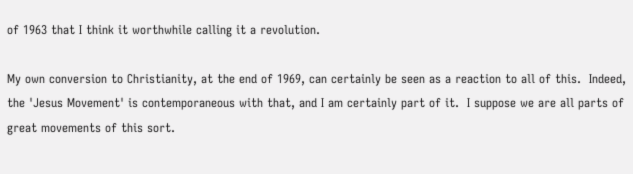of 1963 that I think it worthwhile calling it a revolution.

My own conversion to Christianity, at the end of 1969, can certainly be seen as a reaction to all of this.  Indeed, the 'Jesus Movement' is contemporaneous with that, and I am certainly part of it.  I suppose we are all parts of great movements of this sort.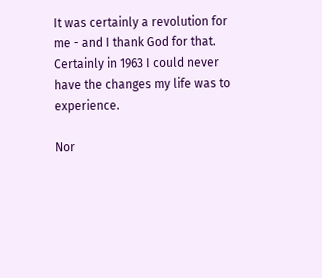It was certainly a revolution for me - and I thank God for that.  Certainly in 1963 I could never have the changes my life was to experience.

Nor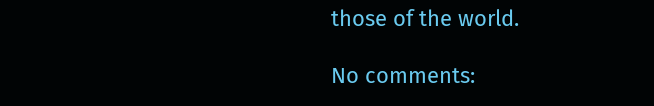those of the world.

No comments: